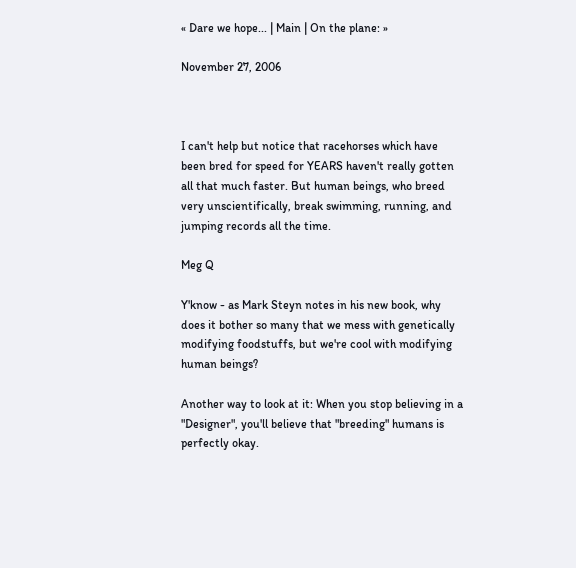« Dare we hope... | Main | On the plane: »

November 27, 2006



I can't help but notice that racehorses which have been bred for speed for YEARS haven't really gotten all that much faster. But human beings, who breed very unscientifically, break swimming, running, and jumping records all the time.

Meg Q

Y'know - as Mark Steyn notes in his new book, why does it bother so many that we mess with genetically modifying foodstuffs, but we're cool with modifying human beings?

Another way to look at it: When you stop believing in a "Designer", you'll believe that "breeding" humans is perfectly okay.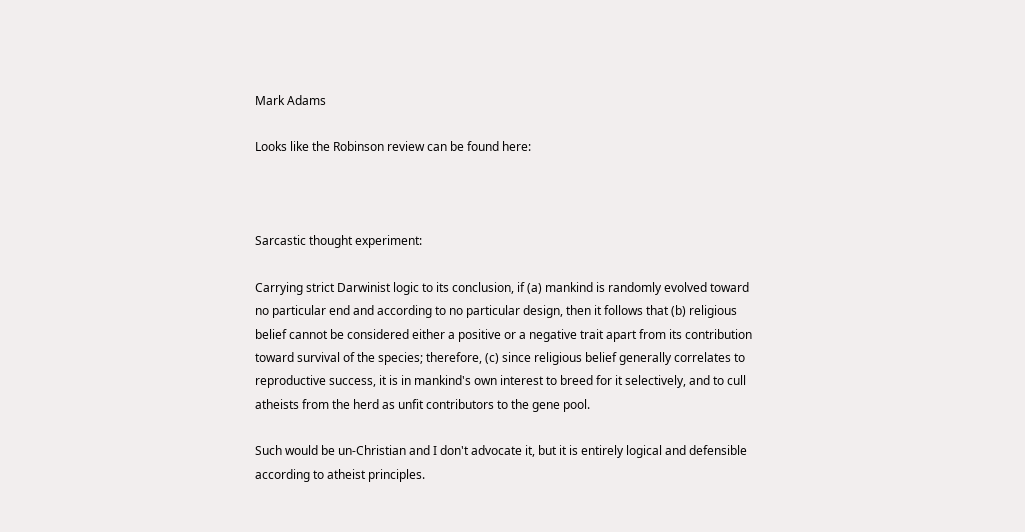Mark Adams

Looks like the Robinson review can be found here:



Sarcastic thought experiment:

Carrying strict Darwinist logic to its conclusion, if (a) mankind is randomly evolved toward no particular end and according to no particular design, then it follows that (b) religious belief cannot be considered either a positive or a negative trait apart from its contribution toward survival of the species; therefore, (c) since religious belief generally correlates to reproductive success, it is in mankind's own interest to breed for it selectively, and to cull atheists from the herd as unfit contributors to the gene pool.

Such would be un-Christian and I don't advocate it, but it is entirely logical and defensible according to atheist principles.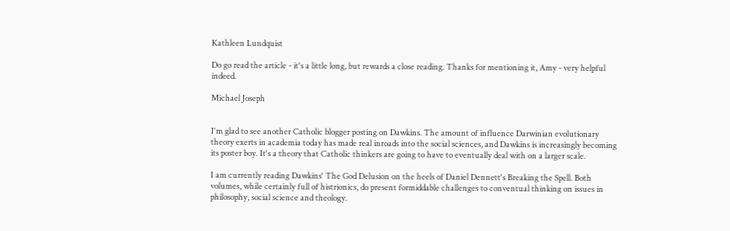Kathleen Lundquist

Do go read the article - it's a little long, but rewards a close reading. Thanks for mentioning it, Amy - very helpful indeed.

Michael Joseph


I'm glad to see another Catholic blogger posting on Dawkins. The amount of influence Darwinian evolutionary theory exerts in academia today has made real inroads into the social sciences, and Dawkins is increasingly becoming its poster boy. It's a theory that Catholic thinkers are going to have to eventually deal with on a larger scale.

I am currently reading Dawkins' The God Delusion on the heels of Daniel Dennett's Breaking the Spell. Both volumes, while certainly full of histrionics, do present formiddable challenges to conventual thinking on issues in philosophy, social science and theology.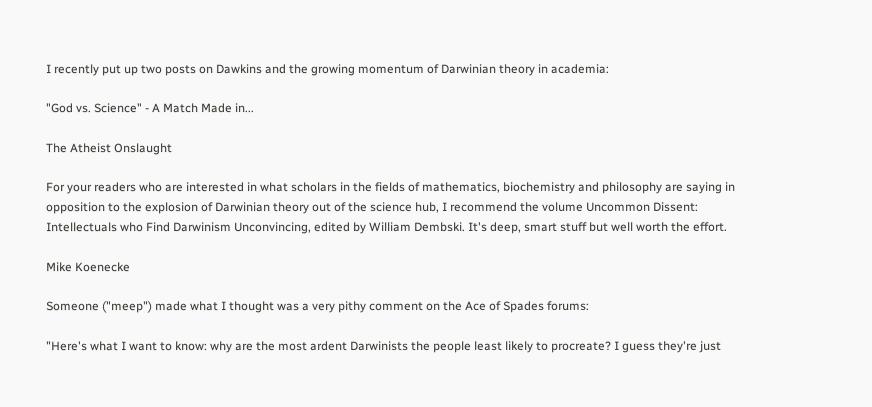I recently put up two posts on Dawkins and the growing momentum of Darwinian theory in academia:

"God vs. Science" - A Match Made in...

The Atheist Onslaught

For your readers who are interested in what scholars in the fields of mathematics, biochemistry and philosophy are saying in opposition to the explosion of Darwinian theory out of the science hub, I recommend the volume Uncommon Dissent: Intellectuals who Find Darwinism Unconvincing, edited by William Dembski. It's deep, smart stuff but well worth the effort.

Mike Koenecke

Someone ("meep") made what I thought was a very pithy comment on the Ace of Spades forums:

"Here's what I want to know: why are the most ardent Darwinists the people least likely to procreate? I guess they're just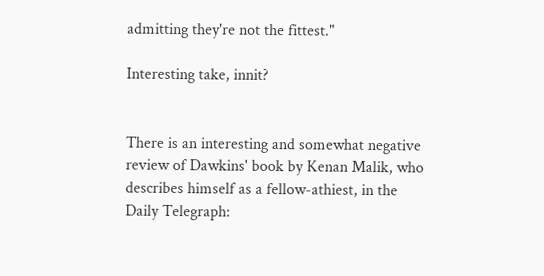admitting they're not the fittest."

Interesting take, innit?


There is an interesting and somewhat negative review of Dawkins' book by Kenan Malik, who describes himself as a fellow-athiest, in the Daily Telegraph: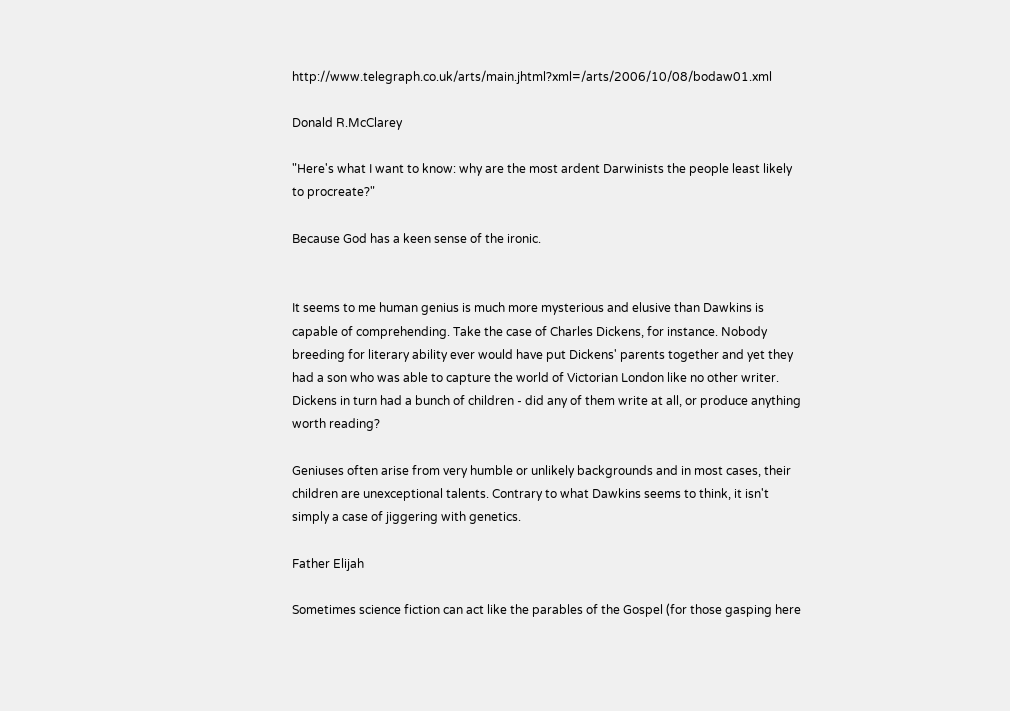http://www.telegraph.co.uk/arts/main.jhtml?xml=/arts/2006/10/08/bodaw01.xml

Donald R.McClarey

"Here's what I want to know: why are the most ardent Darwinists the people least likely to procreate?"

Because God has a keen sense of the ironic.


It seems to me human genius is much more mysterious and elusive than Dawkins is capable of comprehending. Take the case of Charles Dickens, for instance. Nobody breeding for literary ability ever would have put Dickens' parents together and yet they had a son who was able to capture the world of Victorian London like no other writer. Dickens in turn had a bunch of children - did any of them write at all, or produce anything worth reading?

Geniuses often arise from very humble or unlikely backgrounds and in most cases, their children are unexceptional talents. Contrary to what Dawkins seems to think, it isn't simply a case of jiggering with genetics.

Father Elijah

Sometimes science fiction can act like the parables of the Gospel (for those gasping here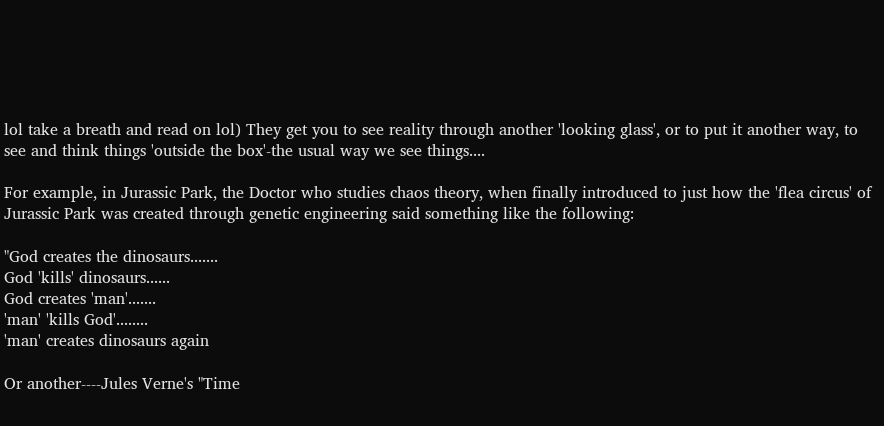lol take a breath and read on lol) They get you to see reality through another 'looking glass', or to put it another way, to see and think things 'outside the box'-the usual way we see things....

For example, in Jurassic Park, the Doctor who studies chaos theory, when finally introduced to just how the 'flea circus' of Jurassic Park was created through genetic engineering said something like the following:

"God creates the dinosaurs.......
God 'kills' dinosaurs......
God creates 'man'.......
'man' 'kills God'........
'man' creates dinosaurs again

Or another----Jules Verne's "Time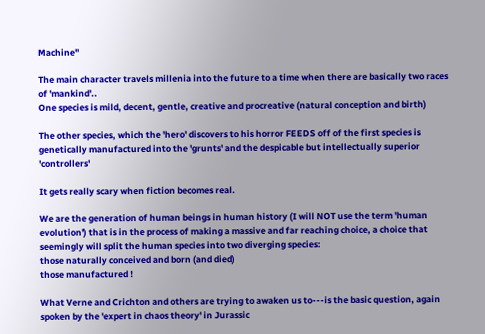Machine"

The main character travels millenia into the future to a time when there are basically two races of 'mankind'..
One species is mild, decent, gentle, creative and procreative (natural conception and birth)

The other species, which the 'hero' discovers to his horror FEEDS off of the first species is genetically manufactured into the 'grunts' and the despicable but intellectually superior 'controllers'

It gets really scary when fiction becomes real.

We are the generation of human beings in human history (I will NOT use the term 'human evolution') that is in the process of making a massive and far reaching choice, a choice that seemingly will split the human species into two diverging species:
those naturally conceived and born (and died)
those manufactured !

What Verne and Crichton and others are trying to awaken us to---is the basic question, again spoken by the 'expert in chaos theory' in Jurassic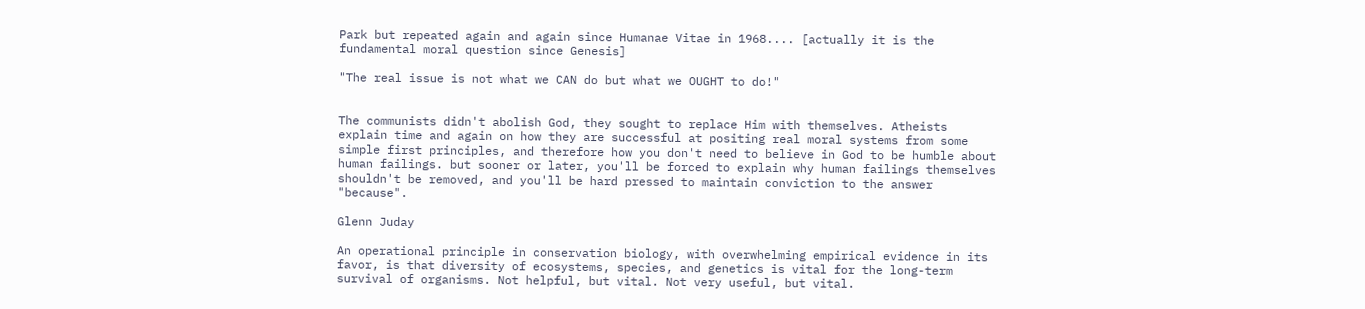Park but repeated again and again since Humanae Vitae in 1968.... [actually it is the fundamental moral question since Genesis]

"The real issue is not what we CAN do but what we OUGHT to do!"


The communists didn't abolish God, they sought to replace Him with themselves. Atheists explain time and again on how they are successful at positing real moral systems from some simple first principles, and therefore how you don't need to believe in God to be humble about human failings. but sooner or later, you'll be forced to explain why human failings themselves shouldn't be removed, and you'll be hard pressed to maintain conviction to the answer "because".

Glenn Juday

An operational principle in conservation biology, with overwhelming empirical evidence in its favor, is that diversity of ecosystems, species, and genetics is vital for the long-term survival of organisms. Not helpful, but vital. Not very useful, but vital.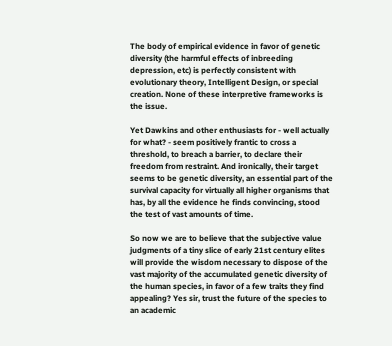The body of empirical evidence in favor of genetic diversity (the harmful effects of inbreeding depression, etc) is perfectly consistent with evolutionary theory, Intelligent Design, or special creation. None of these interpretive frameworks is the issue.

Yet Dawkins and other enthusiasts for - well actually for what? - seem positively frantic to cross a threshold, to breach a barrier, to declare their freedom from restraint. And ironically, their target seems to be genetic diversity, an essential part of the survival capacity for virtually all higher organisms that has, by all the evidence he finds convincing, stood the test of vast amounts of time.

So now we are to believe that the subjective value judgments of a tiny slice of early 21st century elites will provide the wisdom necessary to dispose of the vast majority of the accumulated genetic diversity of the human species, in favor of a few traits they find appealing? Yes sir, trust the future of the species to an academic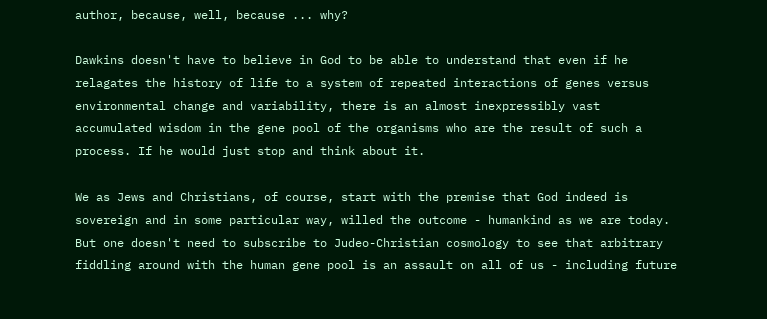author, because, well, because ... why?

Dawkins doesn't have to believe in God to be able to understand that even if he relagates the history of life to a system of repeated interactions of genes versus environmental change and variability, there is an almost inexpressibly vast accumulated wisdom in the gene pool of the organisms who are the result of such a process. If he would just stop and think about it.

We as Jews and Christians, of course, start with the premise that God indeed is sovereign and in some particular way, willed the outcome - humankind as we are today. But one doesn't need to subscribe to Judeo-Christian cosmology to see that arbitrary fiddling around with the human gene pool is an assault on all of us - including future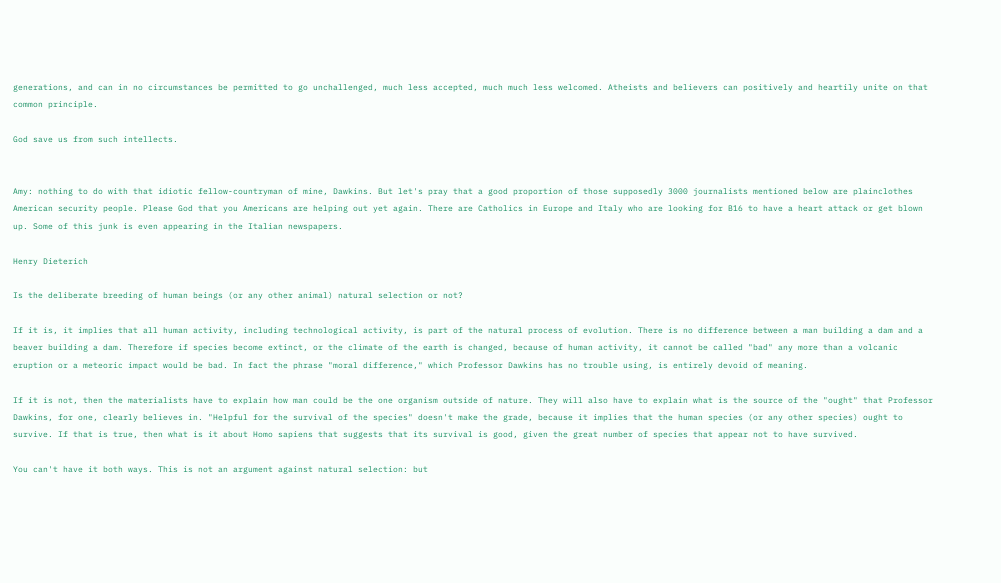generations, and can in no circumstances be permitted to go unchallenged, much less accepted, much much less welcomed. Atheists and believers can positively and heartily unite on that common principle.

God save us from such intellects.


Amy: nothing to do with that idiotic fellow-countryman of mine, Dawkins. But let's pray that a good proportion of those supposedly 3000 journalists mentioned below are plainclothes American security people. Please God that you Americans are helping out yet again. There are Catholics in Europe and Italy who are looking for B16 to have a heart attack or get blown up. Some of this junk is even appearing in the Italian newspapers.

Henry Dieterich

Is the deliberate breeding of human beings (or any other animal) natural selection or not?

If it is, it implies that all human activity, including technological activity, is part of the natural process of evolution. There is no difference between a man building a dam and a beaver building a dam. Therefore if species become extinct, or the climate of the earth is changed, because of human activity, it cannot be called "bad" any more than a volcanic eruption or a meteoric impact would be bad. In fact the phrase "moral difference," which Professor Dawkins has no trouble using, is entirely devoid of meaning.

If it is not, then the materialists have to explain how man could be the one organism outside of nature. They will also have to explain what is the source of the "ought" that Professor Dawkins, for one, clearly believes in. "Helpful for the survival of the species" doesn't make the grade, because it implies that the human species (or any other species) ought to survive. If that is true, then what is it about Homo sapiens that suggests that its survival is good, given the great number of species that appear not to have survived.

You can't have it both ways. This is not an argument against natural selection: but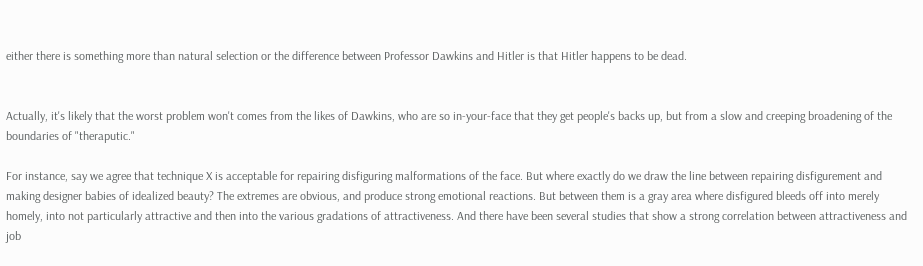either there is something more than natural selection or the difference between Professor Dawkins and Hitler is that Hitler happens to be dead.


Actually, it's likely that the worst problem won't comes from the likes of Dawkins, who are so in-your-face that they get people's backs up, but from a slow and creeping broadening of the boundaries of "theraputic."

For instance, say we agree that technique X is acceptable for repairing disfiguring malformations of the face. But where exactly do we draw the line between repairing disfigurement and making designer babies of idealized beauty? The extremes are obvious, and produce strong emotional reactions. But between them is a gray area where disfigured bleeds off into merely homely, into not particularly attractive and then into the various gradations of attractiveness. And there have been several studies that show a strong correlation between attractiveness and job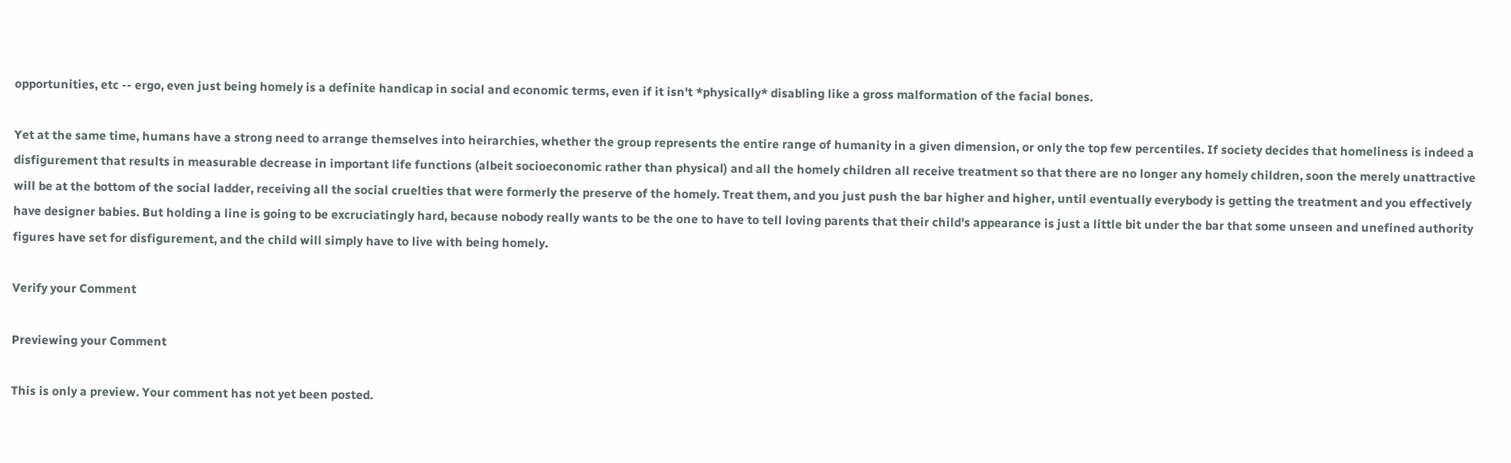opportunities, etc -- ergo, even just being homely is a definite handicap in social and economic terms, even if it isn't *physically* disabling like a gross malformation of the facial bones.

Yet at the same time, humans have a strong need to arrange themselves into heirarchies, whether the group represents the entire range of humanity in a given dimension, or only the top few percentiles. If society decides that homeliness is indeed a disfigurement that results in measurable decrease in important life functions (albeit socioeconomic rather than physical) and all the homely children all receive treatment so that there are no longer any homely children, soon the merely unattractive will be at the bottom of the social ladder, receiving all the social cruelties that were formerly the preserve of the homely. Treat them, and you just push the bar higher and higher, until eventually everybody is getting the treatment and you effectively have designer babies. But holding a line is going to be excruciatingly hard, because nobody really wants to be the one to have to tell loving parents that their child's appearance is just a little bit under the bar that some unseen and unefined authority figures have set for disfigurement, and the child will simply have to live with being homely.

Verify your Comment

Previewing your Comment

This is only a preview. Your comment has not yet been posted.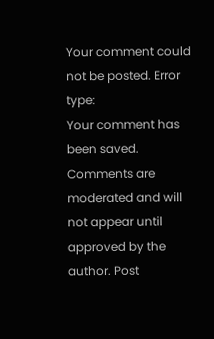Your comment could not be posted. Error type:
Your comment has been saved. Comments are moderated and will not appear until approved by the author. Post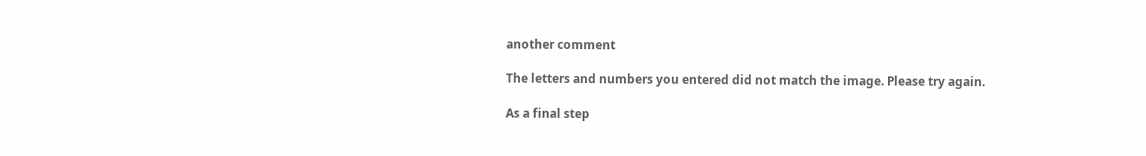another comment

The letters and numbers you entered did not match the image. Please try again.

As a final step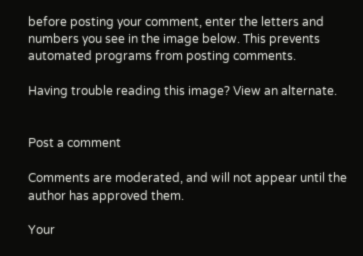before posting your comment, enter the letters and numbers you see in the image below. This prevents automated programs from posting comments.

Having trouble reading this image? View an alternate.


Post a comment

Comments are moderated, and will not appear until the author has approved them.

Your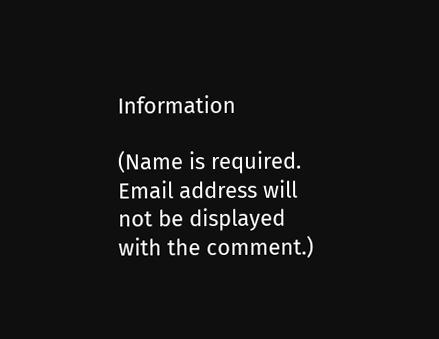Information

(Name is required. Email address will not be displayed with the comment.)